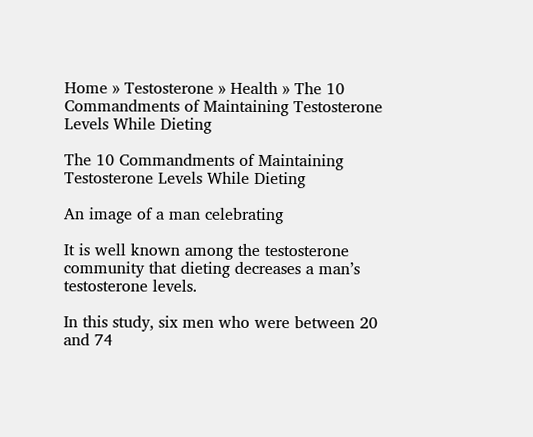Home » Testosterone » Health » The 10 Commandments of Maintaining Testosterone Levels While Dieting

The 10 Commandments of Maintaining Testosterone Levels While Dieting

An image of a man celebrating

It is well known among the testosterone community that dieting decreases a man’s testosterone levels.

In this study, six men who were between 20 and 74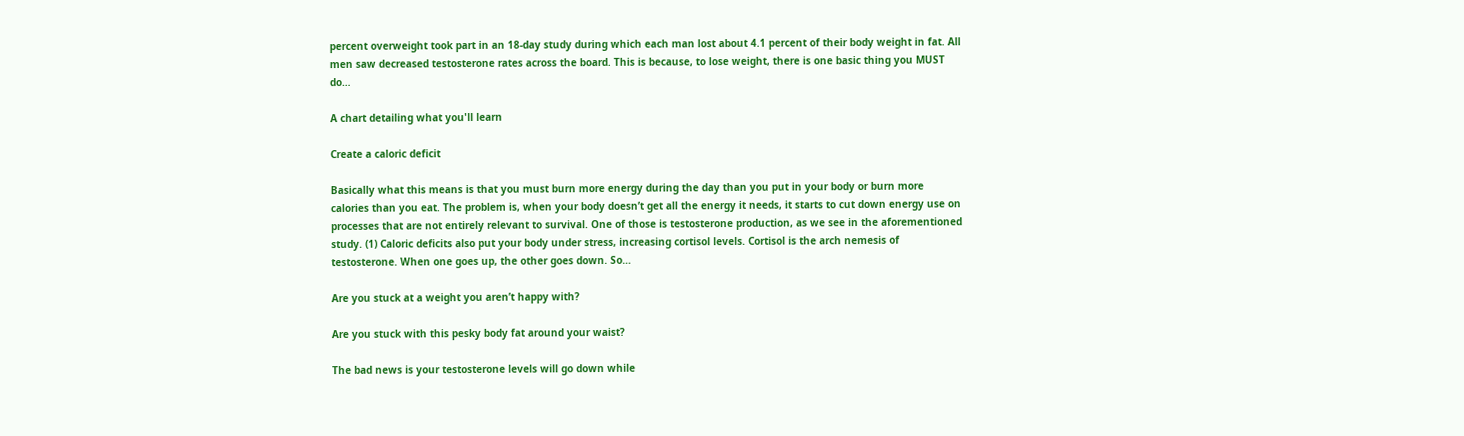percent overweight took part in an 18-day study during which each man lost about 4.1 percent of their body weight in fat. All men saw decreased testosterone rates across the board. This is because, to lose weight, there is one basic thing you MUST do…

A chart detailing what you'll learn

Create a caloric deficit

Basically what this means is that you must burn more energy during the day than you put in your body or burn more calories than you eat. The problem is, when your body doesn’t get all the energy it needs, it starts to cut down energy use on processes that are not entirely relevant to survival. One of those is testosterone production, as we see in the aforementioned study. (1) Caloric deficits also put your body under stress, increasing cortisol levels. Cortisol is the arch nemesis of testosterone. When one goes up, the other goes down. So…

Are you stuck at a weight you aren’t happy with?

Are you stuck with this pesky body fat around your waist?

The bad news is your testosterone levels will go down while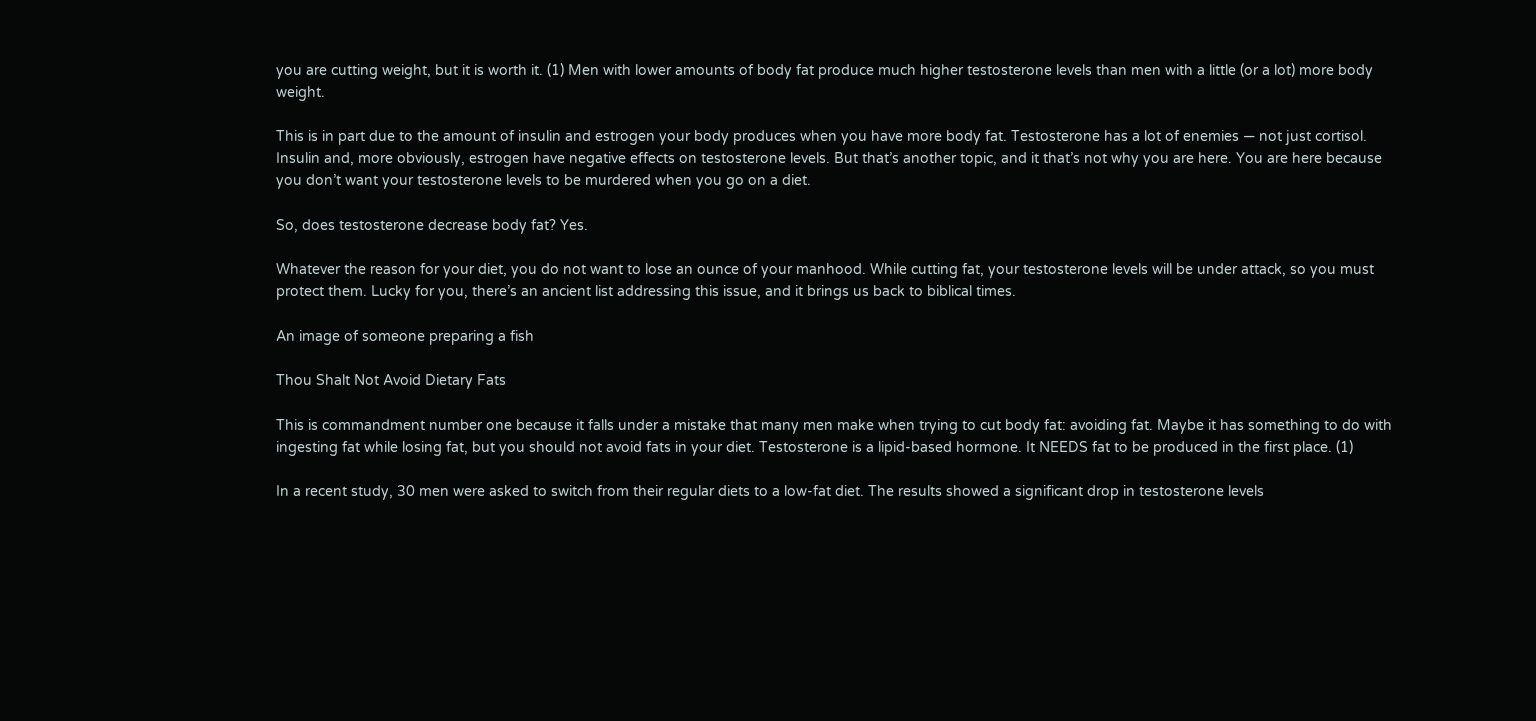you are cutting weight, but it is worth it. (1) Men with lower amounts of body fat produce much higher testosterone levels than men with a little (or a lot) more body weight.

This is in part due to the amount of insulin and estrogen your body produces when you have more body fat. Testosterone has a lot of enemies — not just cortisol. Insulin and, more obviously, estrogen have negative effects on testosterone levels. But that’s another topic, and it that’s not why you are here. You are here because you don’t want your testosterone levels to be murdered when you go on a diet.

So, does testosterone decrease body fat? Yes.

Whatever the reason for your diet, you do not want to lose an ounce of your manhood. While cutting fat, your testosterone levels will be under attack, so you must protect them. Lucky for you, there’s an ancient list addressing this issue, and it brings us back to biblical times.

An image of someone preparing a fish

Thou Shalt Not Avoid Dietary Fats

This is commandment number one because it falls under a mistake that many men make when trying to cut body fat: avoiding fat. Maybe it has something to do with ingesting fat while losing fat, but you should not avoid fats in your diet. Testosterone is a lipid-based hormone. It NEEDS fat to be produced in the first place. (1)

In a recent study, 30 men were asked to switch from their regular diets to a low-fat diet. The results showed a significant drop in testosterone levels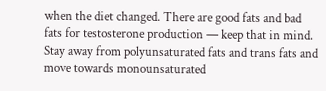when the diet changed. There are good fats and bad fats for testosterone production — keep that in mind. Stay away from polyunsaturated fats and trans fats and move towards monounsaturated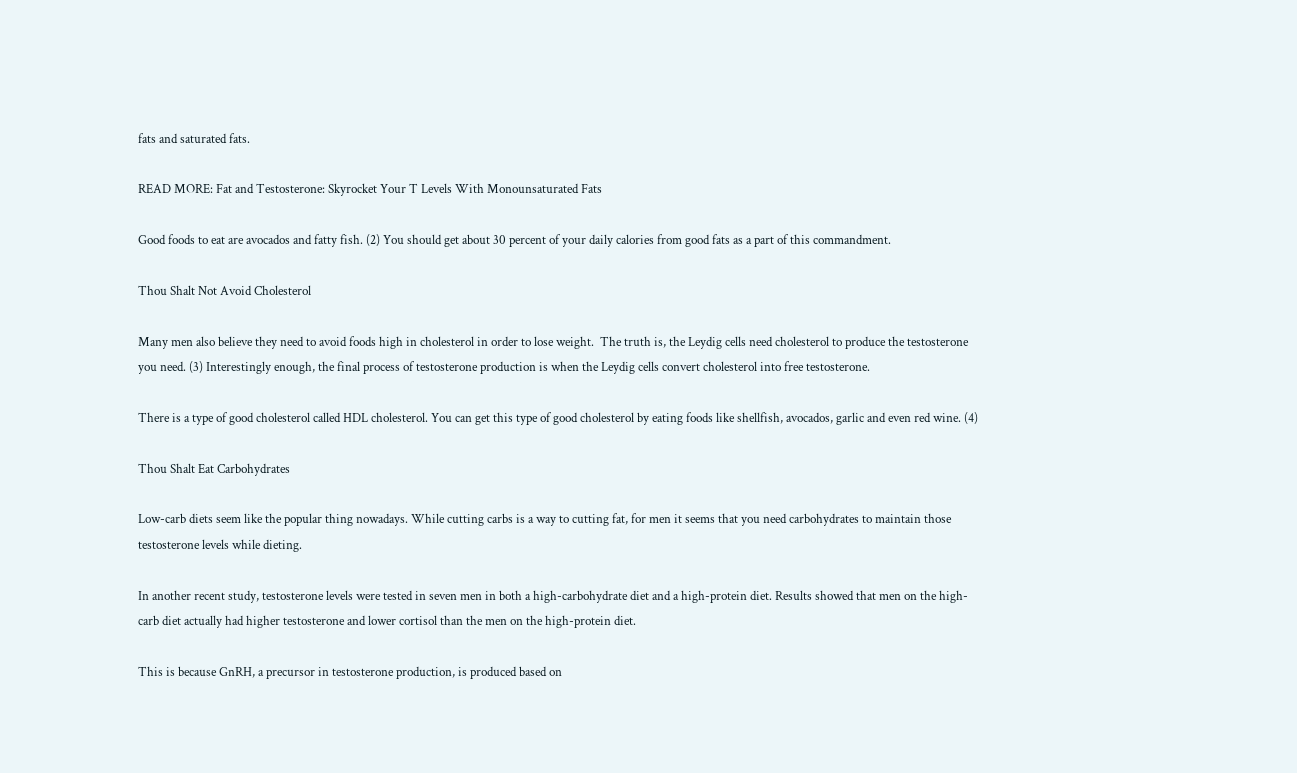fats and saturated fats.

READ MORE: Fat and Testosterone: Skyrocket Your T Levels With Monounsaturated Fats

Good foods to eat are avocados and fatty fish. (2) You should get about 30 percent of your daily calories from good fats as a part of this commandment.

Thou Shalt Not Avoid Cholesterol

Many men also believe they need to avoid foods high in cholesterol in order to lose weight.  The truth is, the Leydig cells need cholesterol to produce the testosterone you need. (3) Interestingly enough, the final process of testosterone production is when the Leydig cells convert cholesterol into free testosterone.

There is a type of good cholesterol called HDL cholesterol. You can get this type of good cholesterol by eating foods like shellfish, avocados, garlic and even red wine. (4)

Thou Shalt Eat Carbohydrates

Low-carb diets seem like the popular thing nowadays. While cutting carbs is a way to cutting fat, for men it seems that you need carbohydrates to maintain those testosterone levels while dieting.

In another recent study, testosterone levels were tested in seven men in both a high-carbohydrate diet and a high-protein diet. Results showed that men on the high-carb diet actually had higher testosterone and lower cortisol than the men on the high-protein diet.

This is because GnRH, a precursor in testosterone production, is produced based on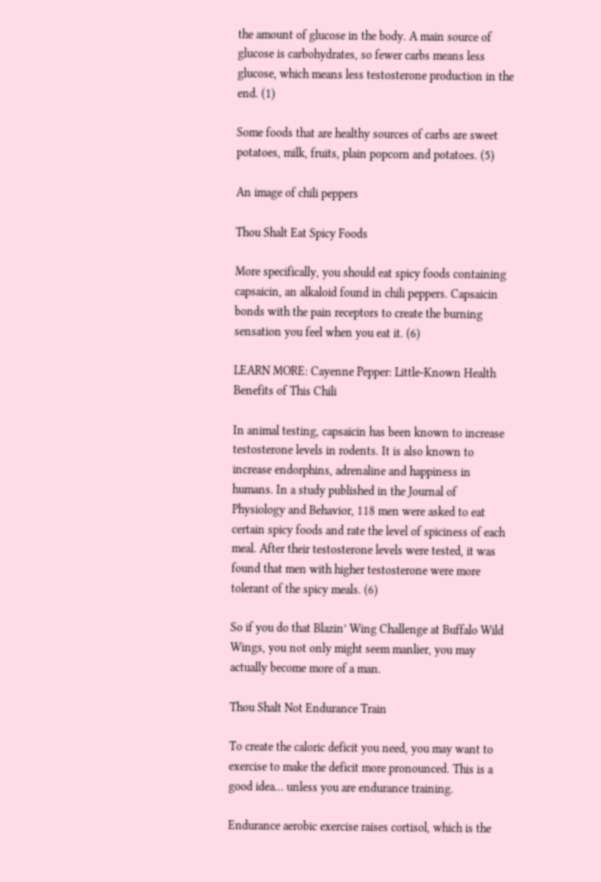the amount of glucose in the body. A main source of glucose is carbohydrates, so fewer carbs means less glucose, which means less testosterone production in the end. (1)

Some foods that are healthy sources of carbs are sweet potatoes, milk, fruits, plain popcorn and potatoes. (5)

An image of chili peppers

Thou Shalt Eat Spicy Foods

More specifically, you should eat spicy foods containing capsaicin, an alkaloid found in chili peppers. Capsaicin bonds with the pain receptors to create the burning sensation you feel when you eat it. (6)

LEARN MORE: Cayenne Pepper: Little-Known Health Benefits of This Chili

In animal testing, capsaicin has been known to increase testosterone levels in rodents. It is also known to increase endorphins, adrenaline and happiness in humans. In a study published in the Journal of Physiology and Behavior, 118 men were asked to eat certain spicy foods and rate the level of spiciness of each meal. After their testosterone levels were tested, it was found that men with higher testosterone were more tolerant of the spicy meals. (6)

So if you do that Blazin’ Wing Challenge at Buffalo Wild Wings, you not only might seem manlier, you may actually become more of a man.

Thou Shalt Not Endurance Train

To create the caloric deficit you need, you may want to exercise to make the deficit more pronounced. This is a good idea… unless you are endurance training.

Endurance aerobic exercise raises cortisol, which is the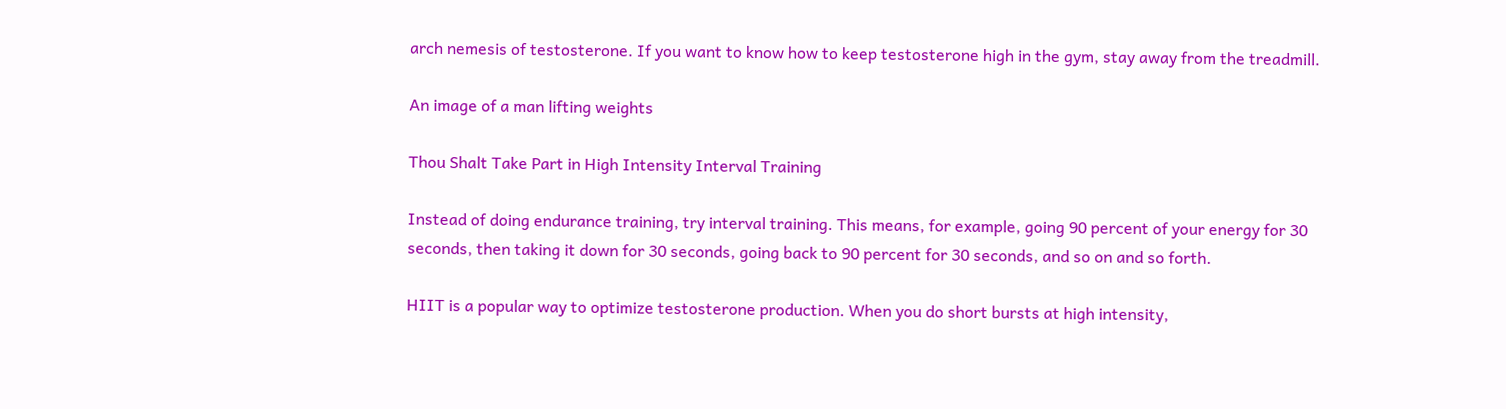arch nemesis of testosterone. If you want to know how to keep testosterone high in the gym, stay away from the treadmill.

An image of a man lifting weights

Thou Shalt Take Part in High Intensity Interval Training

Instead of doing endurance training, try interval training. This means, for example, going 90 percent of your energy for 30 seconds, then taking it down for 30 seconds, going back to 90 percent for 30 seconds, and so on and so forth.

HIIT is a popular way to optimize testosterone production. When you do short bursts at high intensity,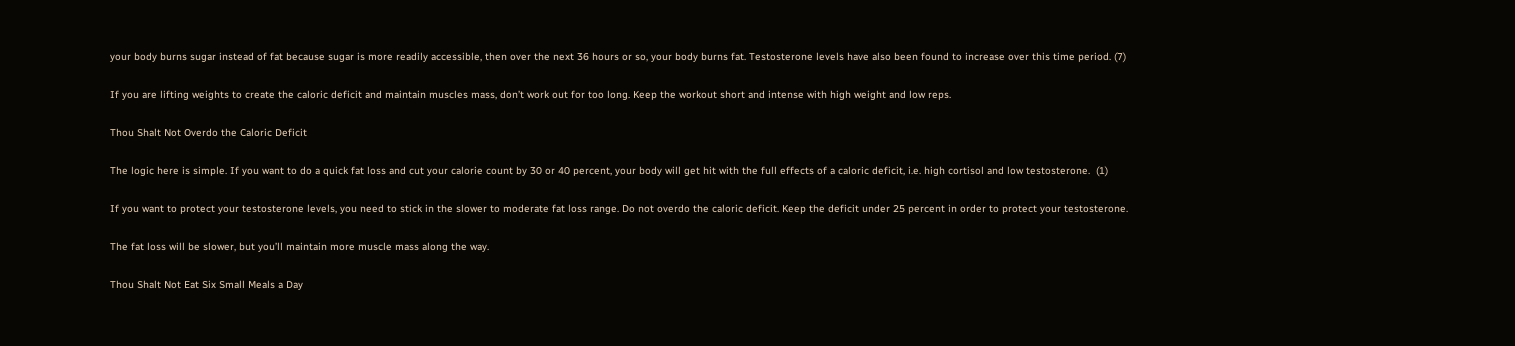your body burns sugar instead of fat because sugar is more readily accessible, then over the next 36 hours or so, your body burns fat. Testosterone levels have also been found to increase over this time period. (7)

If you are lifting weights to create the caloric deficit and maintain muscles mass, don’t work out for too long. Keep the workout short and intense with high weight and low reps.

Thou Shalt Not Overdo the Caloric Deficit

The logic here is simple. If you want to do a quick fat loss and cut your calorie count by 30 or 40 percent, your body will get hit with the full effects of a caloric deficit, i.e. high cortisol and low testosterone.  (1)

If you want to protect your testosterone levels, you need to stick in the slower to moderate fat loss range. Do not overdo the caloric deficit. Keep the deficit under 25 percent in order to protect your testosterone.

The fat loss will be slower, but you’ll maintain more muscle mass along the way.

Thou Shalt Not Eat Six Small Meals a Day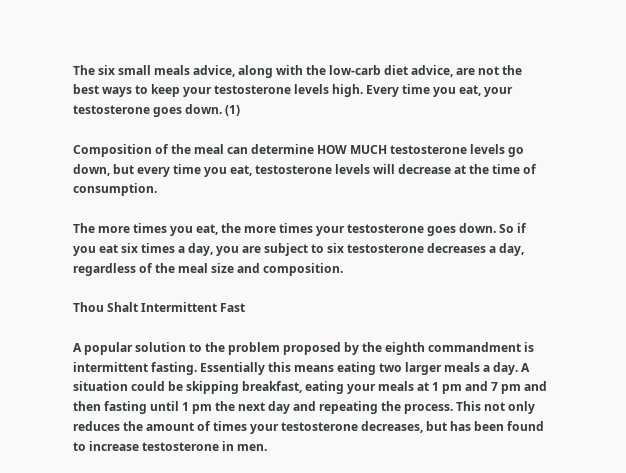The six small meals advice, along with the low-carb diet advice, are not the best ways to keep your testosterone levels high. Every time you eat, your testosterone goes down. (1)

Composition of the meal can determine HOW MUCH testosterone levels go down, but every time you eat, testosterone levels will decrease at the time of consumption.

The more times you eat, the more times your testosterone goes down. So if you eat six times a day, you are subject to six testosterone decreases a day, regardless of the meal size and composition.

Thou Shalt Intermittent Fast

A popular solution to the problem proposed by the eighth commandment is intermittent fasting. Essentially this means eating two larger meals a day. A situation could be skipping breakfast, eating your meals at 1 pm and 7 pm and then fasting until 1 pm the next day and repeating the process. This not only reduces the amount of times your testosterone decreases, but has been found to increase testosterone in men.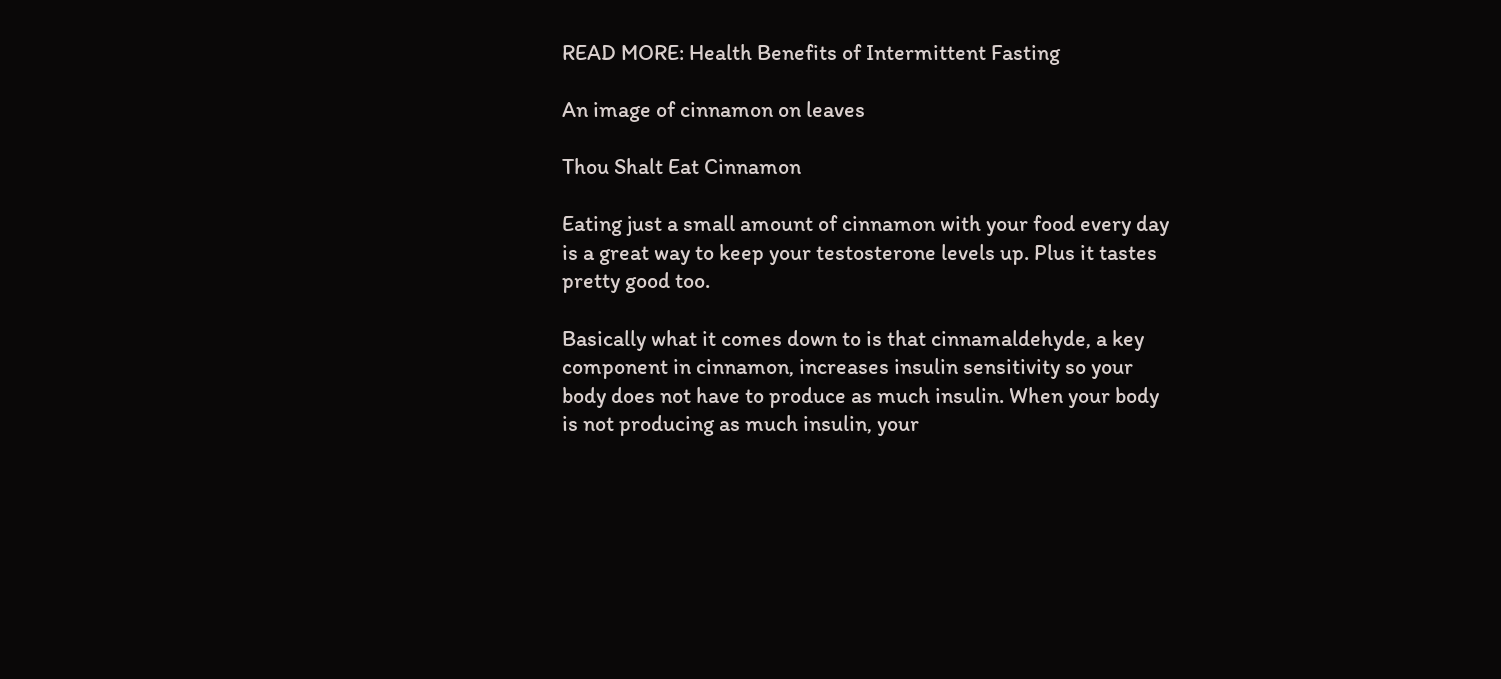READ MORE: Health Benefits of Intermittent Fasting

An image of cinnamon on leaves

Thou Shalt Eat Cinnamon

Eating just a small amount of cinnamon with your food every day is a great way to keep your testosterone levels up. Plus it tastes pretty good too.

Basically what it comes down to is that cinnamaldehyde, a key component in cinnamon, increases insulin sensitivity so your body does not have to produce as much insulin. When your body is not producing as much insulin, your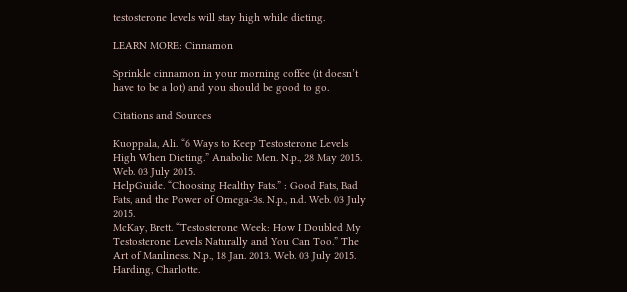testosterone levels will stay high while dieting.

LEARN MORE: Cinnamon

Sprinkle cinnamon in your morning coffee (it doesn’t have to be a lot) and you should be good to go.

Citations and Sources

Kuoppala, Ali. “6 Ways to Keep Testosterone Levels High When Dieting.” Anabolic Men. N.p., 28 May 2015. Web. 03 July 2015.
HelpGuide. “Choosing Healthy Fats.” : Good Fats, Bad Fats, and the Power of Omega-3s. N.p., n.d. Web. 03 July 2015.
McKay, Brett. “Testosterone Week: How I Doubled My Testosterone Levels Naturally and You Can Too.” The Art of Manliness. N.p., 18 Jan. 2013. Web. 03 July 2015.
Harding, Charlotte.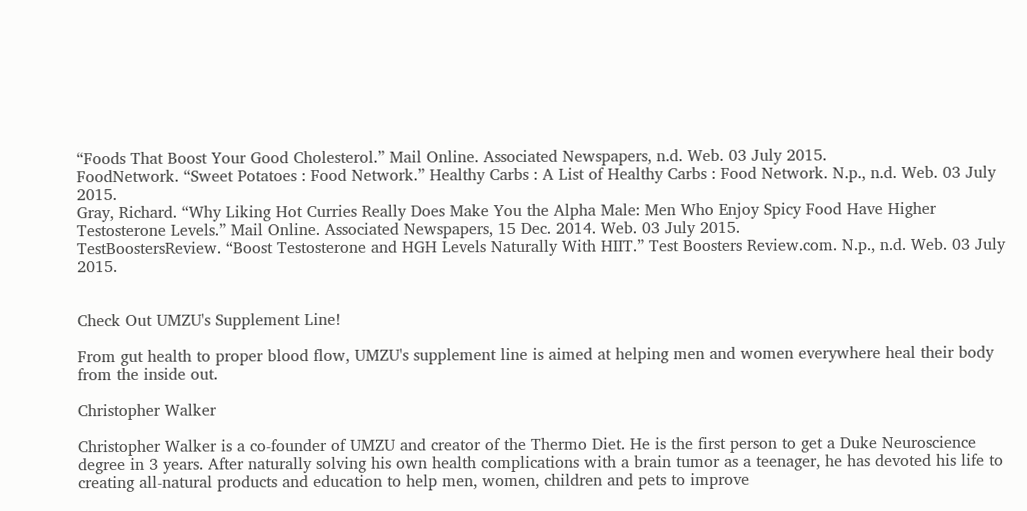“Foods That Boost Your Good Cholesterol.” Mail Online. Associated Newspapers, n.d. Web. 03 July 2015.
FoodNetwork. “Sweet Potatoes : Food Network.” Healthy Carbs : A List of Healthy Carbs : Food Network. N.p., n.d. Web. 03 July 2015.
Gray, Richard. “Why Liking Hot Curries Really Does Make You the Alpha Male: Men Who Enjoy Spicy Food Have Higher Testosterone Levels.” Mail Online. Associated Newspapers, 15 Dec. 2014. Web. 03 July 2015.
TestBoostersReview. “Boost Testosterone and HGH Levels Naturally With HIIT.” Test Boosters Review.com. N.p., n.d. Web. 03 July 2015.


Check Out UMZU's Supplement Line!

From gut health to proper blood flow, UMZU's supplement line is aimed at helping men and women everywhere heal their body from the inside out.

Christopher Walker

Christopher Walker is a co-founder of UMZU and creator of the Thermo Diet. He is the first person to get a Duke Neuroscience degree in 3 years. After naturally solving his own health complications with a brain tumor as a teenager, he has devoted his life to creating all-natural products and education to help men, women, children and pets to improve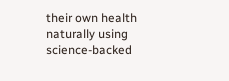their own health naturally using science-backed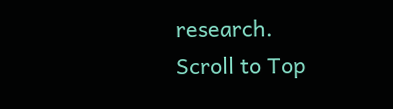research.
Scroll to Top